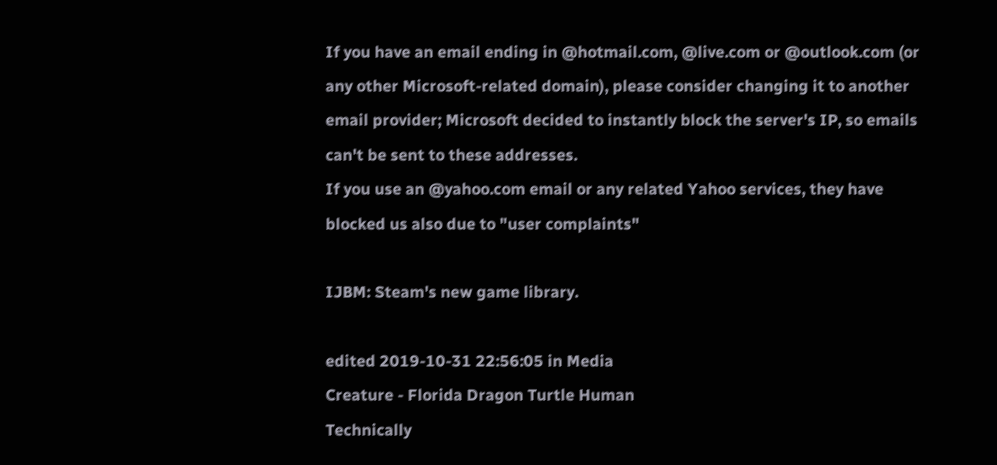If you have an email ending in @hotmail.com, @live.com or @outlook.com (or any other Microsoft-related domain), please consider changing it to another email provider; Microsoft decided to instantly block the server's IP, so emails can't be sent to these addresses.
If you use an @yahoo.com email or any related Yahoo services, they have blocked us also due to "user complaints"

IJBM: Steam's new game library.

edited 2019-10-31 22:56:05 in Media
Creature - Florida Dragon Turtle Human
Technically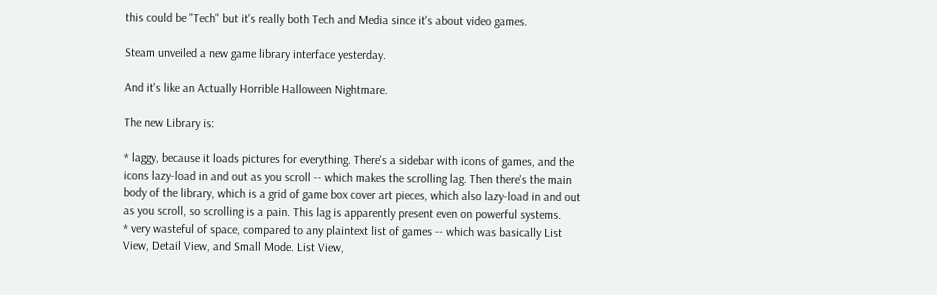this could be "Tech" but it's really both Tech and Media since it's about video games.

Steam unveiled a new game library interface yesterday.

And it's like an Actually Horrible Halloween Nightmare.

The new Library is:

* laggy, because it loads pictures for everything. There's a sidebar with icons of games, and the icons lazy-load in and out as you scroll -- which makes the scrolling lag. Then there's the main body of the library, which is a grid of game box cover art pieces, which also lazy-load in and out as you scroll, so scrolling is a pain. This lag is apparently present even on powerful systems.
* very wasteful of space, compared to any plaintext list of games -- which was basically List View, Detail View, and Small Mode. List View,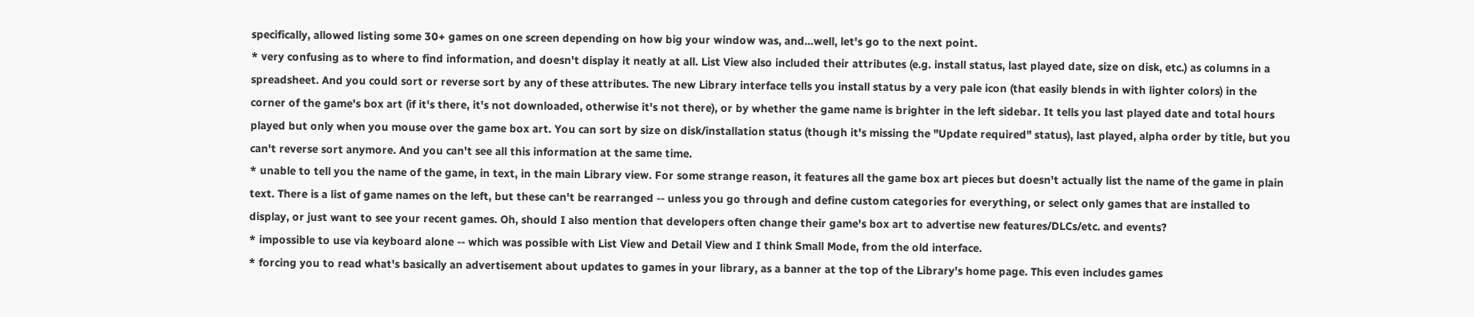specifically, allowed listing some 30+ games on one screen depending on how big your window was, and...well, let's go to the next point.
* very confusing as to where to find information, and doesn't display it neatly at all. List View also included their attributes (e.g. install status, last played date, size on disk, etc.) as columns in a spreadsheet. And you could sort or reverse sort by any of these attributes. The new Library interface tells you install status by a very pale icon (that easily blends in with lighter colors) in the corner of the game's box art (if it's there, it's not downloaded, otherwise it's not there), or by whether the game name is brighter in the left sidebar. It tells you last played date and total hours played but only when you mouse over the game box art. You can sort by size on disk/installation status (though it's missing the "Update required" status), last played, alpha order by title, but you can't reverse sort anymore. And you can't see all this information at the same time.
* unable to tell you the name of the game, in text, in the main Library view. For some strange reason, it features all the game box art pieces but doesn't actually list the name of the game in plain text. There is a list of game names on the left, but these can't be rearranged -- unless you go through and define custom categories for everything, or select only games that are installed to display, or just want to see your recent games. Oh, should I also mention that developers often change their game's box art to advertise new features/DLCs/etc. and events?
* impossible to use via keyboard alone -- which was possible with List View and Detail View and I think Small Mode, from the old interface.
* forcing you to read what's basically an advertisement about updates to games in your library, as a banner at the top of the Library's home page. This even includes games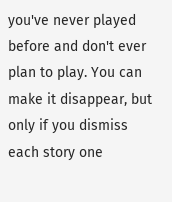you've never played before and don't ever plan to play. You can make it disappear, but only if you dismiss each story one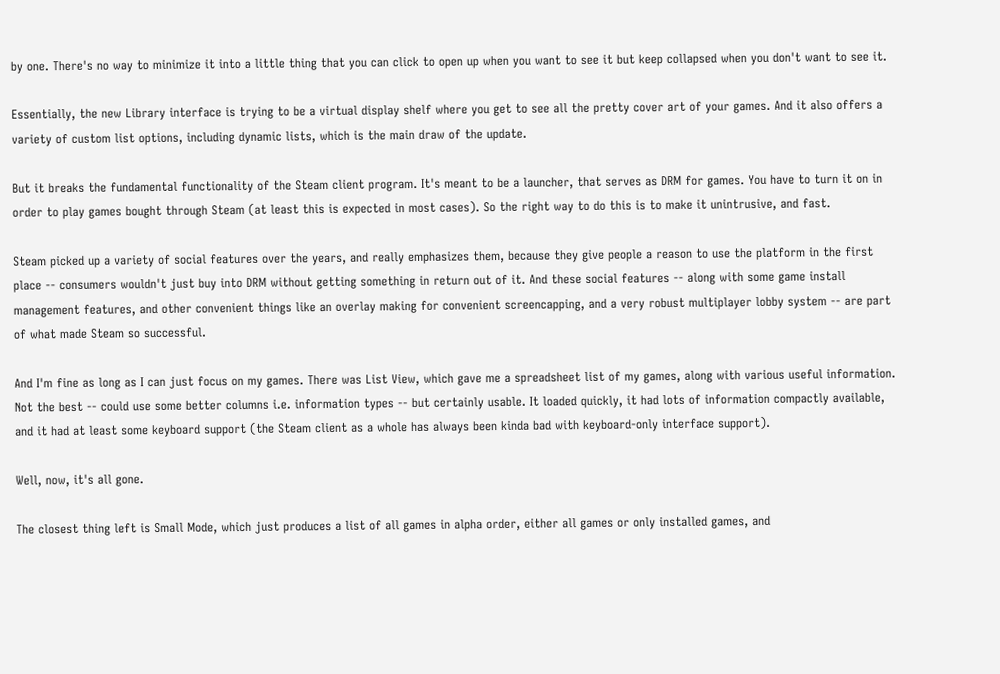by one. There's no way to minimize it into a little thing that you can click to open up when you want to see it but keep collapsed when you don't want to see it.

Essentially, the new Library interface is trying to be a virtual display shelf where you get to see all the pretty cover art of your games. And it also offers a variety of custom list options, including dynamic lists, which is the main draw of the update.

But it breaks the fundamental functionality of the Steam client program. It's meant to be a launcher, that serves as DRM for games. You have to turn it on in order to play games bought through Steam (at least this is expected in most cases). So the right way to do this is to make it unintrusive, and fast.

Steam picked up a variety of social features over the years, and really emphasizes them, because they give people a reason to use the platform in the first place -- consumers wouldn't just buy into DRM without getting something in return out of it. And these social features -- along with some game install management features, and other convenient things like an overlay making for convenient screencapping, and a very robust multiplayer lobby system -- are part of what made Steam so successful.

And I'm fine as long as I can just focus on my games. There was List View, which gave me a spreadsheet list of my games, along with various useful information. Not the best -- could use some better columns i.e. information types -- but certainly usable. It loaded quickly, it had lots of information compactly available, and it had at least some keyboard support (the Steam client as a whole has always been kinda bad with keyboard-only interface support).

Well, now, it's all gone.

The closest thing left is Small Mode, which just produces a list of all games in alpha order, either all games or only installed games, and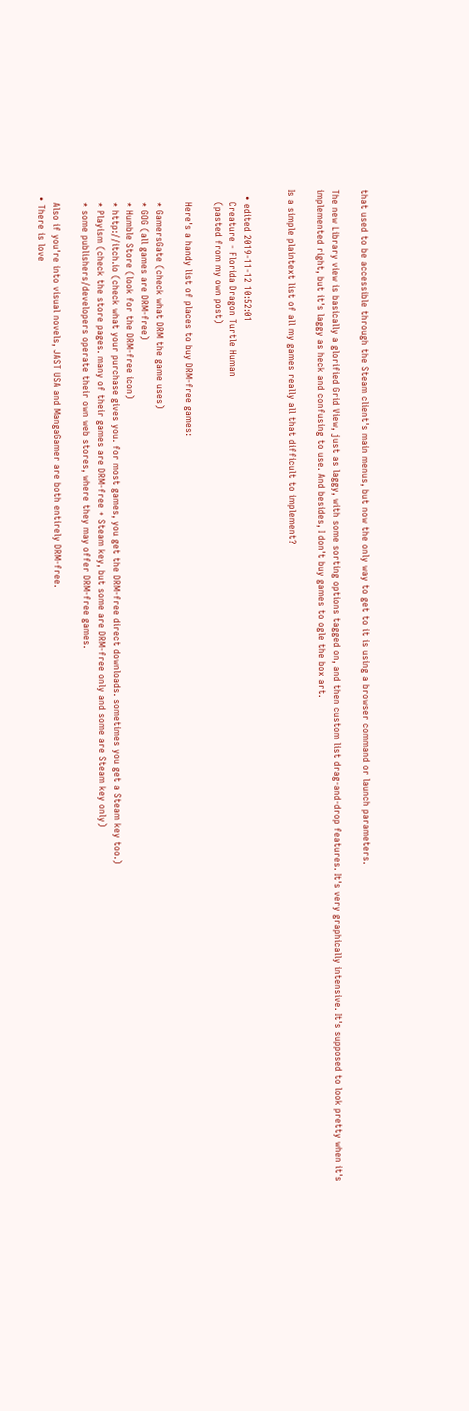that used to be accessible through the Steam client's main menus, but now the only way to get to it is using a browser command or launch parameters.

The new Library view is basically a glorified Grid View, just as laggy, with some sorting options tagged on, and then custom list drag-and-drop features. It's very graphically intensive. It's supposed to look pretty when it's implemented right, but it's laggy as heck and confusing to use. And besides, I don't buy games to ogle the box art.

Is a simple plaintext list of all my games really all that difficult to implement?


  • edited 2019-11-12 10:52:01
    Creature - Florida Dragon Turtle Human
    (pasted from my own post)

    Here's a handy list of places to buy DRM-free games:

    * GamersGate (check what DRM the game uses)
    * GOG (all games are DRM-free)
    * Humble Store (look for the DRM-free icon)
    * http://itch.io (check what your purchase gives you. for most games, you get the DRM-free direct downloads. sometimes you get a Steam key too.)
    * Playism (check the store pages. many of their games are DRM-free + Steam key, but some are DRM-free only and some are Steam key only)
    * some publishers/developers operate their own web stores, where they may offer DRM-free games.

    Also if you're into visual novels, JAST USA and MangaGamer are both entirely DRM-free.
  • There is love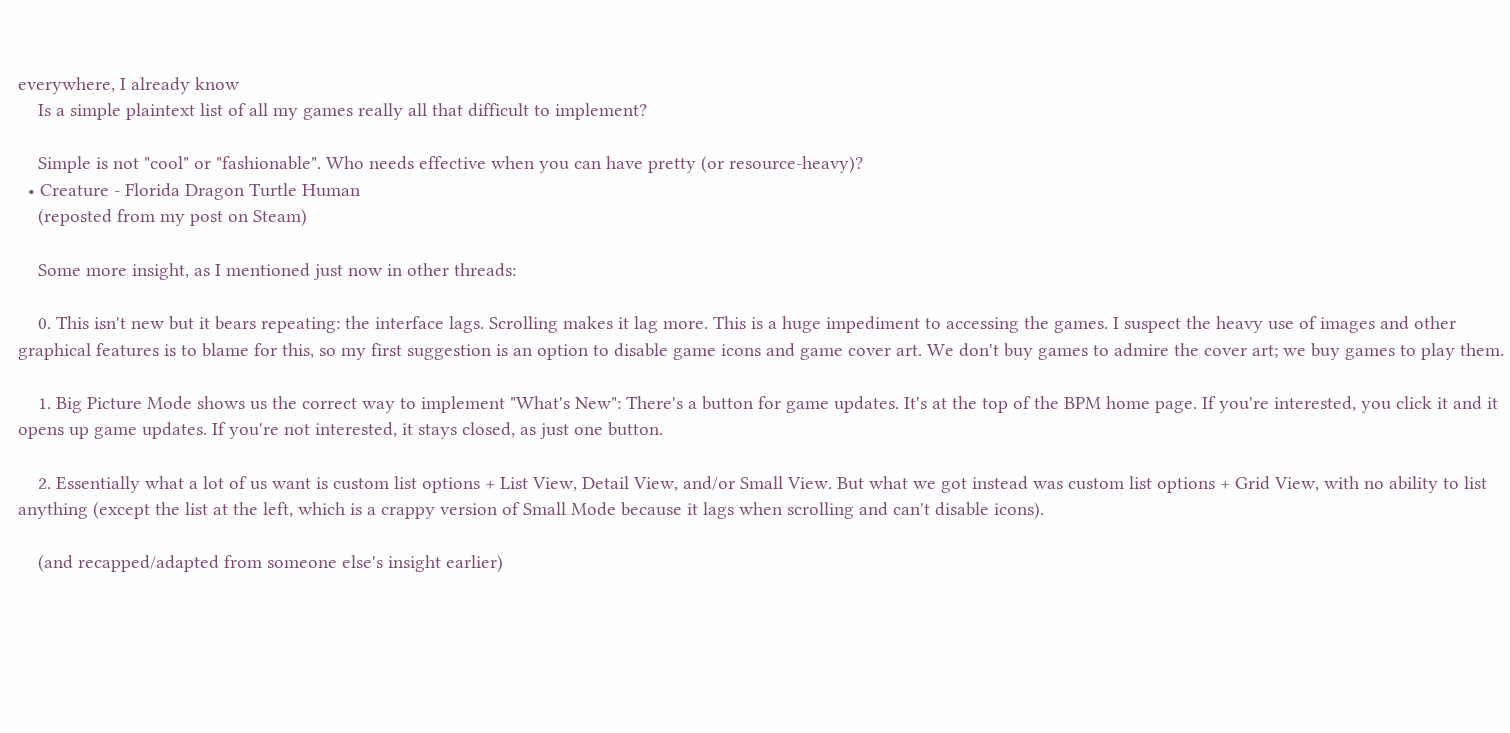everywhere, I already know
    Is a simple plaintext list of all my games really all that difficult to implement?

    Simple is not "cool" or "fashionable". Who needs effective when you can have pretty (or resource-heavy)?
  • Creature - Florida Dragon Turtle Human
    (reposted from my post on Steam)

    Some more insight, as I mentioned just now in other threads:

    0. This isn't new but it bears repeating: the interface lags. Scrolling makes it lag more. This is a huge impediment to accessing the games. I suspect the heavy use of images and other graphical features is to blame for this, so my first suggestion is an option to disable game icons and game cover art. We don't buy games to admire the cover art; we buy games to play them.

    1. Big Picture Mode shows us the correct way to implement "What's New": There's a button for game updates. It's at the top of the BPM home page. If you're interested, you click it and it opens up game updates. If you're not interested, it stays closed, as just one button.

    2. Essentially what a lot of us want is custom list options + List View, Detail View, and/or Small View. But what we got instead was custom list options + Grid View, with no ability to list anything (except the list at the left, which is a crappy version of Small Mode because it lags when scrolling and can't disable icons).

    (and recapped/adapted from someone else's insight earlier)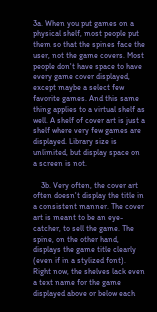3a. When you put games on a physical shelf, most people put them so that the spines face the user, not the game covers. Most people don't have space to have every game cover displayed, except maybe a select few favorite games. And this same thing applies to a virtual shelf as well. A shelf of cover art is just a shelf where very few games are displayed. Library size is unlimited, but display space on a screen is not.

    3b. Very often, the cover art often doesn't display the title in a consistent manner. The cover art is meant to be an eye-catcher, to sell the game. The spine, on the other hand, displays the game title clearly (even if in a stylized font). Right now, the shelves lack even a text name for the game displayed above or below each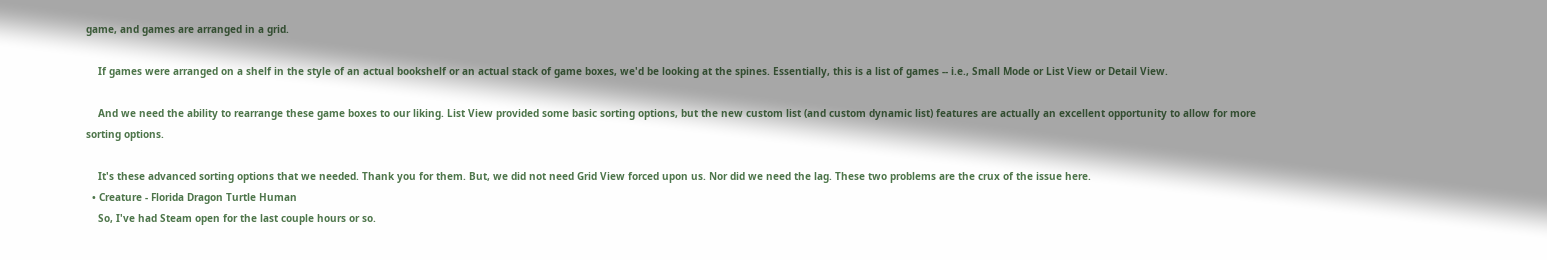game, and games are arranged in a grid.

    If games were arranged on a shelf in the style of an actual bookshelf or an actual stack of game boxes, we'd be looking at the spines. Essentially, this is a list of games -- i.e., Small Mode or List View or Detail View.

    And we need the ability to rearrange these game boxes to our liking. List View provided some basic sorting options, but the new custom list (and custom dynamic list) features are actually an excellent opportunity to allow for more sorting options.

    It's these advanced sorting options that we needed. Thank you for them. But, we did not need Grid View forced upon us. Nor did we need the lag. These two problems are the crux of the issue here.
  • Creature - Florida Dragon Turtle Human
    So, I've had Steam open for the last couple hours or so.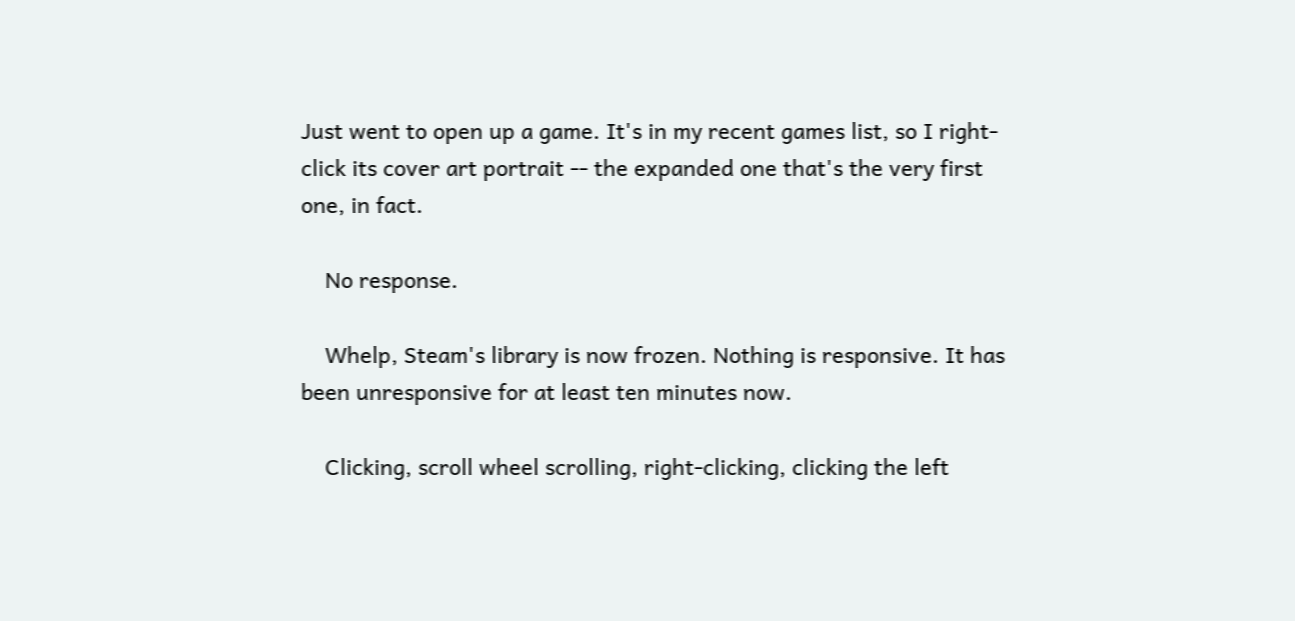Just went to open up a game. It's in my recent games list, so I right-click its cover art portrait -- the expanded one that's the very first one, in fact.

    No response.

    Whelp, Steam's library is now frozen. Nothing is responsive. It has been unresponsive for at least ten minutes now.

    Clicking, scroll wheel scrolling, right-clicking, clicking the left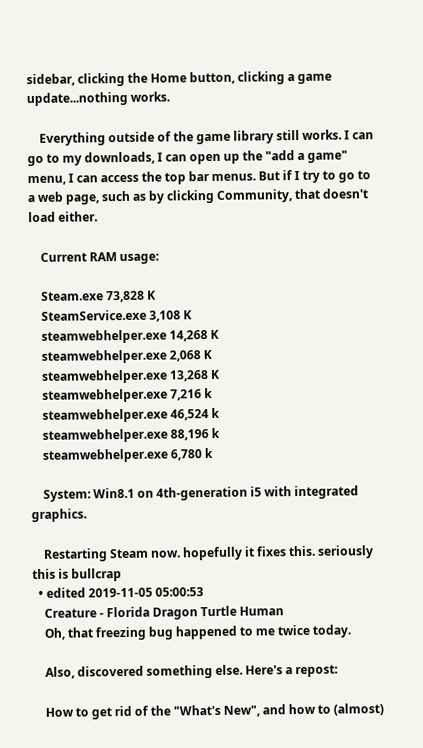sidebar, clicking the Home button, clicking a game update...nothing works.

    Everything outside of the game library still works. I can go to my downloads, I can open up the "add a game" menu, I can access the top bar menus. But if I try to go to a web page, such as by clicking Community, that doesn't load either.

    Current RAM usage:

    Steam.exe 73,828 K
    SteamService.exe 3,108 K
    steamwebhelper.exe 14,268 K
    steamwebhelper.exe 2,068 K
    steamwebhelper.exe 13,268 K
    steamwebhelper.exe 7,216 k
    steamwebhelper.exe 46,524 k
    steamwebhelper.exe 88,196 k
    steamwebhelper.exe 6,780 k

    System: Win8.1 on 4th-generation i5 with integrated graphics.

    Restarting Steam now. hopefully it fixes this. seriously this is bullcrap
  • edited 2019-11-05 05:00:53
    Creature - Florida Dragon Turtle Human
    Oh, that freezing bug happened to me twice today.

    Also, discovered something else. Here's a repost:

    How to get rid of the "What's New", and how to (almost)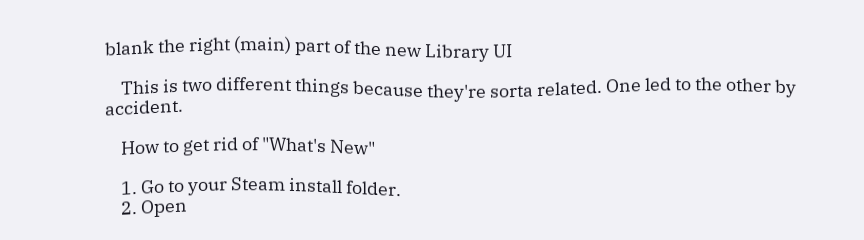blank the right (main) part of the new Library UI

    This is two different things because they're sorta related. One led to the other by accident.

    How to get rid of "What's New"

    1. Go to your Steam install folder.
    2. Open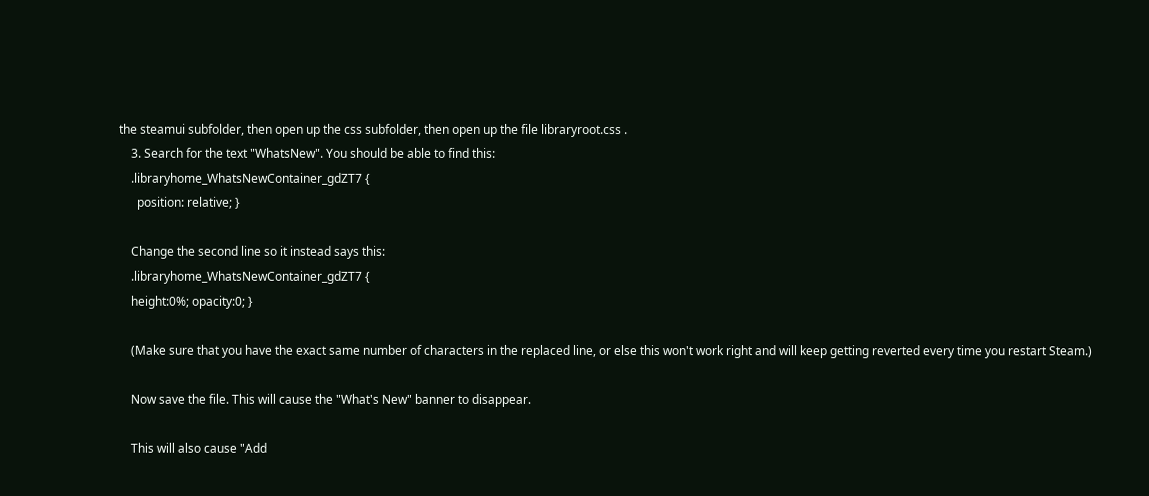the steamui subfolder, then open up the css subfolder, then open up the file libraryroot.css .
    3. Search for the text "WhatsNew". You should be able to find this:
    .libraryhome_WhatsNewContainer_gdZT7 {
      position: relative; }

    Change the second line so it instead says this:
    .libraryhome_WhatsNewContainer_gdZT7 {
    height:0%; opacity:0; }

    (Make sure that you have the exact same number of characters in the replaced line, or else this won't work right and will keep getting reverted every time you restart Steam.)

    Now save the file. This will cause the "What's New" banner to disappear.

    This will also cause "Add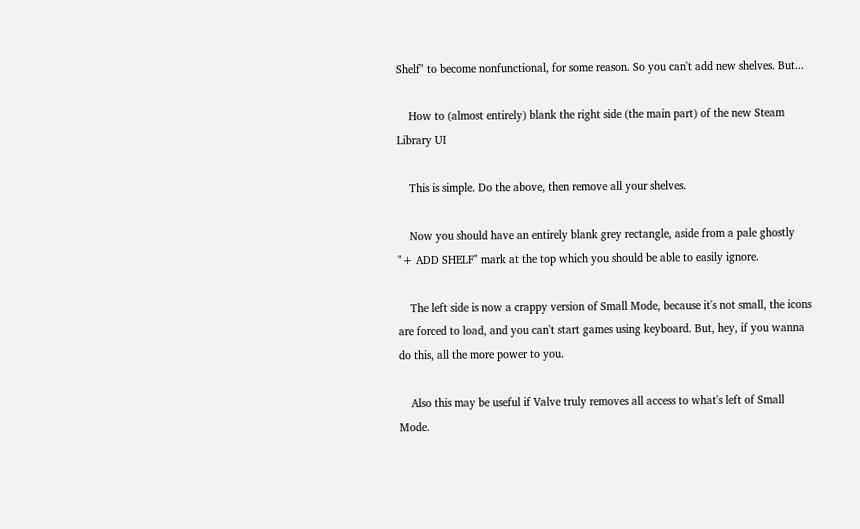Shelf" to become nonfunctional, for some reason. So you can't add new shelves. But...

    How to (almost entirely) blank the right side (the main part) of the new Steam Library UI

    This is simple. Do the above, then remove all your shelves.

    Now you should have an entirely blank grey rectangle, aside from a pale ghostly "+ ADD SHELF" mark at the top which you should be able to easily ignore.

    The left side is now a crappy version of Small Mode, because it's not small, the icons are forced to load, and you can't start games using keyboard. But, hey, if you wanna do this, all the more power to you.

    Also this may be useful if Valve truly removes all access to what's left of Small Mode.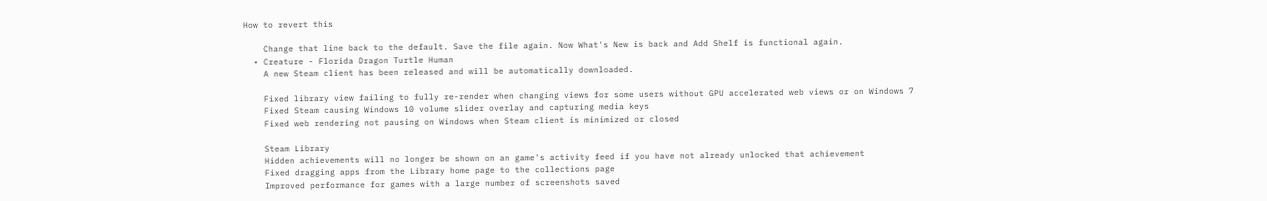How to revert this

    Change that line back to the default. Save the file again. Now What's New is back and Add Shelf is functional again.
  • Creature - Florida Dragon Turtle Human
    A new Steam client has been released and will be automatically downloaded.

    Fixed library view failing to fully re-render when changing views for some users without GPU accelerated web views or on Windows 7
    Fixed Steam causing Windows 10 volume slider overlay and capturing media keys
    Fixed web rendering not pausing on Windows when Steam client is minimized or closed

    Steam Library
    Hidden achievements will no longer be shown on an game's activity feed if you have not already unlocked that achievement
    Fixed dragging apps from the Library home page to the collections page
    Improved performance for games with a large number of screenshots saved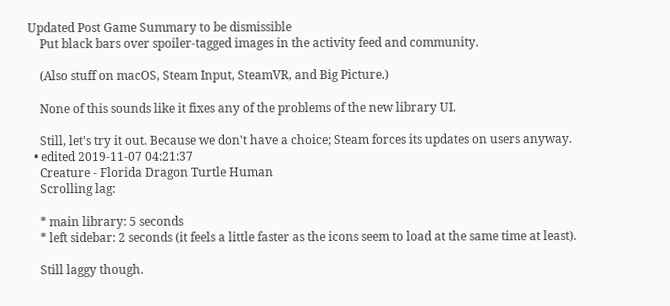Updated Post Game Summary to be dismissible
    Put black bars over spoiler-tagged images in the activity feed and community.

    (Also stuff on macOS, Steam Input, SteamVR, and Big Picture.)

    None of this sounds like it fixes any of the problems of the new library UI.

    Still, let's try it out. Because we don't have a choice; Steam forces its updates on users anyway.
  • edited 2019-11-07 04:21:37
    Creature - Florida Dragon Turtle Human
    Scrolling lag:

    * main library: 5 seconds
    * left sidebar: 2 seconds (it feels a little faster as the icons seem to load at the same time at least).

    Still laggy though.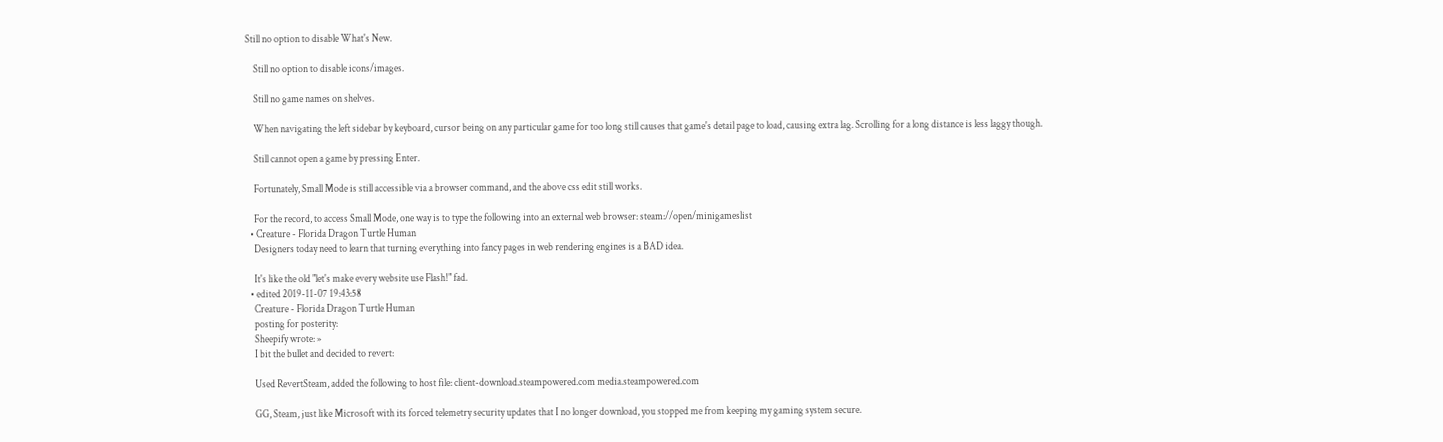Still no option to disable What's New.

    Still no option to disable icons/images.

    Still no game names on shelves.

    When navigating the left sidebar by keyboard, cursor being on any particular game for too long still causes that game's detail page to load, causing extra lag. Scrolling for a long distance is less laggy though.

    Still cannot open a game by pressing Enter.

    Fortunately, Small Mode is still accessible via a browser command, and the above css edit still works.

    For the record, to access Small Mode, one way is to type the following into an external web browser: steam://open/minigameslist
  • Creature - Florida Dragon Turtle Human
    Designers today need to learn that turning everything into fancy pages in web rendering engines is a BAD idea.

    It's like the old "let's make every website use Flash!" fad.
  • edited 2019-11-07 19:43:58
    Creature - Florida Dragon Turtle Human
    posting for posterity:
    Sheepify wrote: »
    I bit the bullet and decided to revert:

    Used RevertSteam, added the following to host file: client-download.steampowered.com media.steampowered.com

    GG, Steam, just like Microsoft with its forced telemetry security updates that I no longer download, you stopped me from keeping my gaming system secure.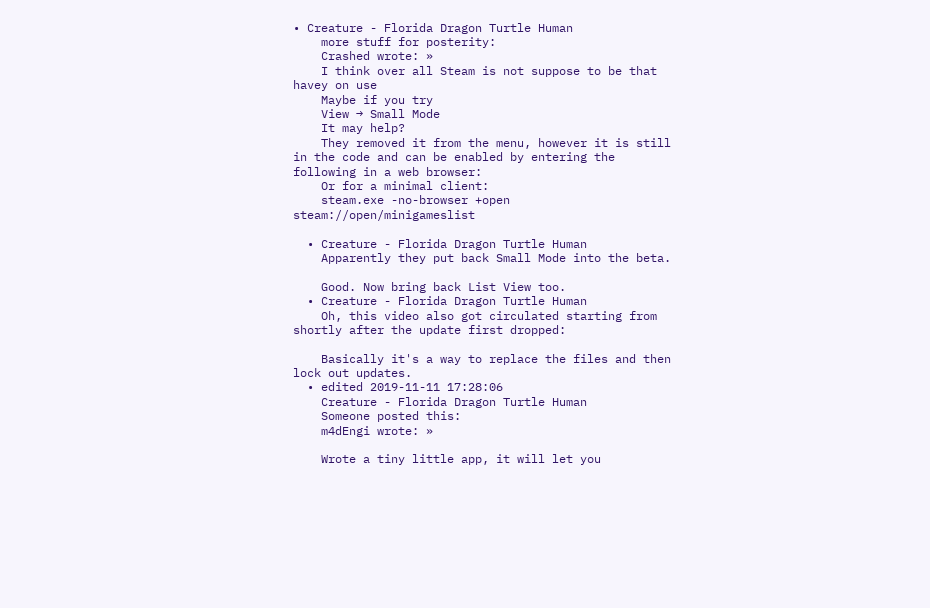• Creature - Florida Dragon Turtle Human
    more stuff for posterity:
    Crashed wrote: »
    I think over all Steam is not suppose to be that havey on use
    Maybe if you try
    View → Small Mode
    It may help?
    They removed it from the menu, however it is still in the code and can be enabled by entering the following in a web browser:
    Or for a minimal client:
    steam.exe -no-browser +open steam://open/minigameslist

  • Creature - Florida Dragon Turtle Human
    Apparently they put back Small Mode into the beta.

    Good. Now bring back List View too.
  • Creature - Florida Dragon Turtle Human
    Oh, this video also got circulated starting from shortly after the update first dropped:

    Basically it's a way to replace the files and then lock out updates.
  • edited 2019-11-11 17:28:06
    Creature - Florida Dragon Turtle Human
    Someone posted this:
    m4dEngi wrote: »

    Wrote a tiny little app, it will let you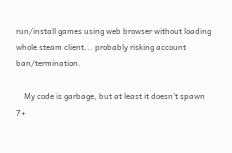run/install games using web browser without loading whole steam client... probably risking account ban/termination.

    My code is garbage, but at least it doesn't spawn 7+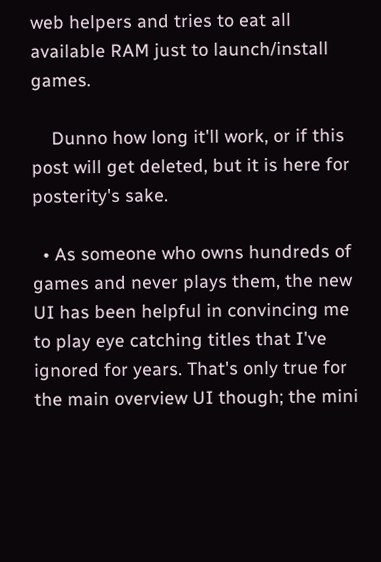web helpers and tries to eat all available RAM just to launch/install games.

    Dunno how long it'll work, or if this post will get deleted, but it is here for posterity's sake.

  • As someone who owns hundreds of games and never plays them, the new UI has been helpful in convincing me to play eye catching titles that I've ignored for years. That's only true for the main overview UI though; the mini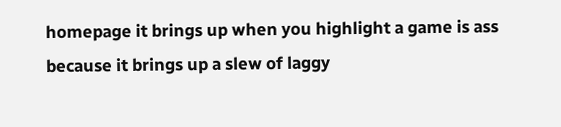homepage it brings up when you highlight a game is ass because it brings up a slew of laggy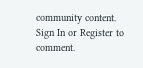community content.
Sign In or Register to comment.